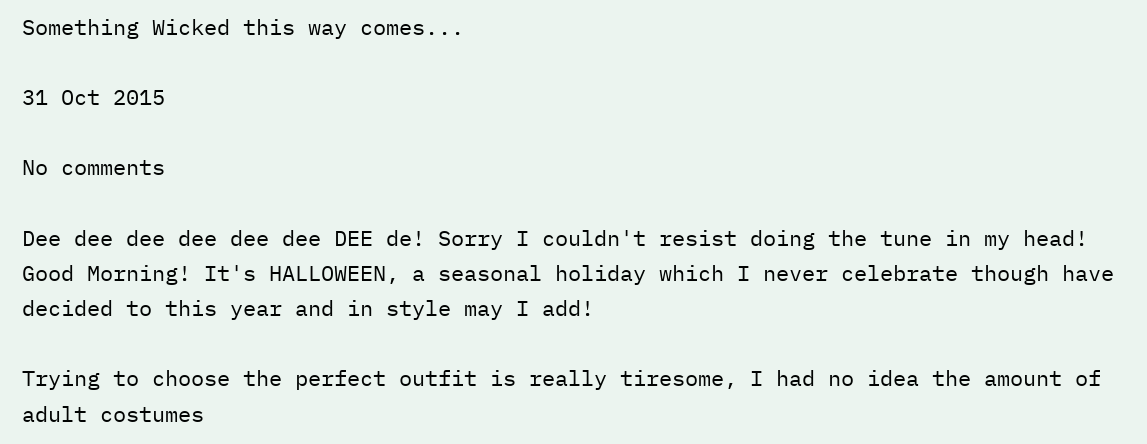Something Wicked this way comes...

31 Oct 2015

No comments

Dee dee dee dee dee dee DEE de! Sorry I couldn't resist doing the tune in my head! Good Morning! It's HALLOWEEN, a seasonal holiday which I never celebrate though have decided to this year and in style may I add!

Trying to choose the perfect outfit is really tiresome, I had no idea the amount of adult costumes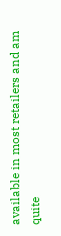available in most retailers and am quite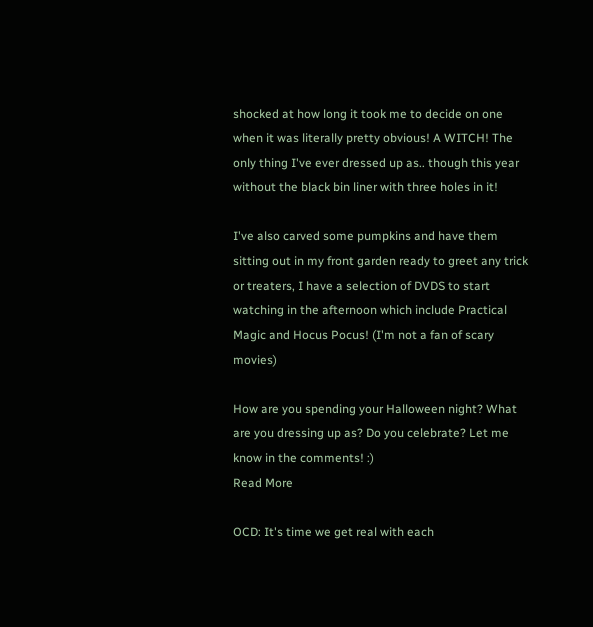shocked at how long it took me to decide on one when it was literally pretty obvious! A WITCH! The only thing I've ever dressed up as.. though this year without the black bin liner with three holes in it!

I've also carved some pumpkins and have them sitting out in my front garden ready to greet any trick or treaters, I have a selection of DVDS to start watching in the afternoon which include Practical Magic and Hocus Pocus! (I'm not a fan of scary movies)

How are you spending your Halloween night? What are you dressing up as? Do you celebrate? Let me know in the comments! :)
Read More

OCD: It's time we get real with each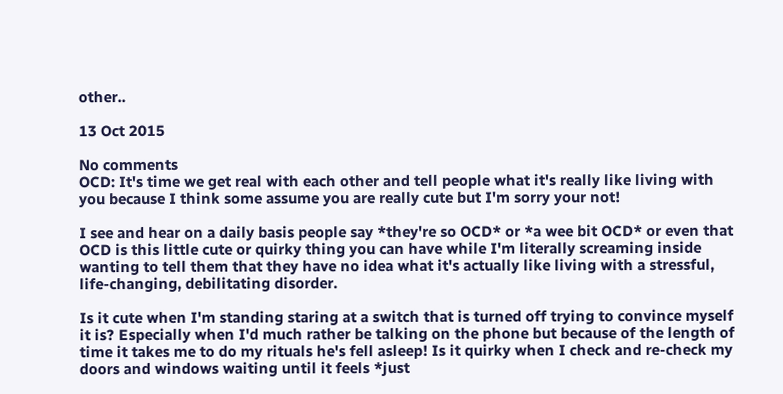other..

13 Oct 2015

No comments
OCD: It's time we get real with each other and tell people what it's really like living with you because I think some assume you are really cute but I'm sorry your not!

I see and hear on a daily basis people say *they're so OCD* or *a wee bit OCD* or even that OCD is this little cute or quirky thing you can have while I'm literally screaming inside wanting to tell them that they have no idea what it's actually like living with a stressful, life-changing, debilitating disorder.

Is it cute when I'm standing staring at a switch that is turned off trying to convince myself it is? Especially when I'd much rather be talking on the phone but because of the length of time it takes me to do my rituals he's fell asleep! Is it quirky when I check and re-check my doors and windows waiting until it feels *just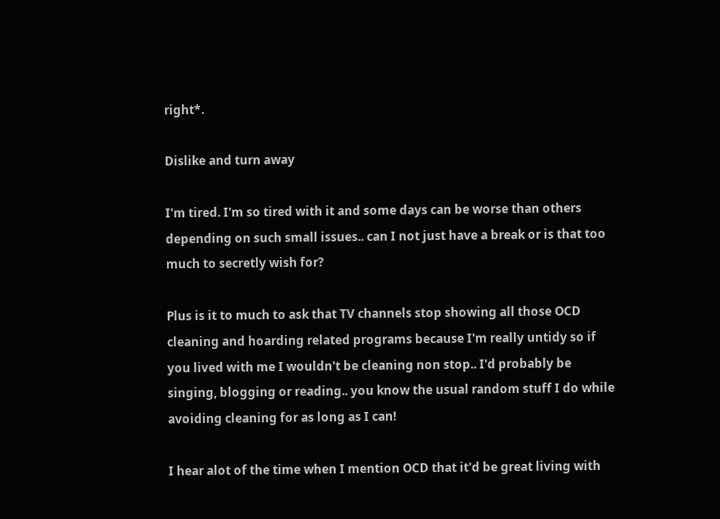right*.

Dislike and turn away

I'm tired. I'm so tired with it and some days can be worse than others depending on such small issues.. can I not just have a break or is that too much to secretly wish for?

Plus is it to much to ask that TV channels stop showing all those OCD cleaning and hoarding related programs because I'm really untidy so if you lived with me I wouldn't be cleaning non stop.. I'd probably be singing, blogging or reading.. you know the usual random stuff I do while avoiding cleaning for as long as I can!

I hear alot of the time when I mention OCD that it'd be great living with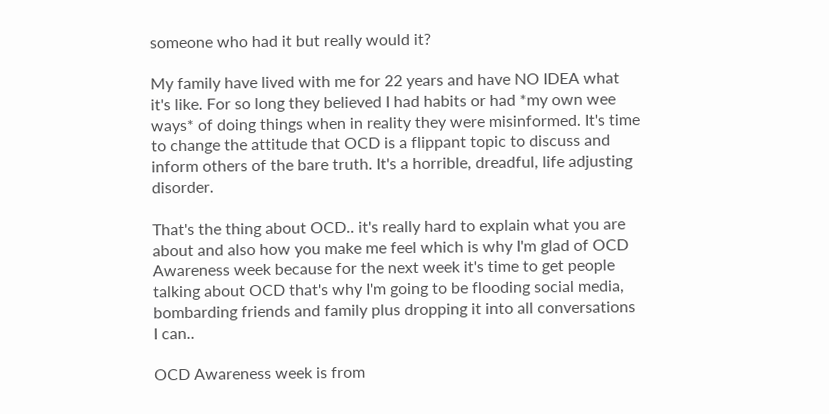someone who had it but really would it?

My family have lived with me for 22 years and have NO IDEA what it's like. For so long they believed I had habits or had *my own wee ways* of doing things when in reality they were misinformed. It's time to change the attitude that OCD is a flippant topic to discuss and inform others of the bare truth. It's a horrible, dreadful, life adjusting disorder.

That's the thing about OCD.. it's really hard to explain what you are about and also how you make me feel which is why I'm glad of OCD Awareness week because for the next week it's time to get people talking about OCD that's why I'm going to be flooding social media, bombarding friends and family plus dropping it into all conversations I can..

OCD Awareness week is from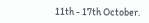11th - 17th October.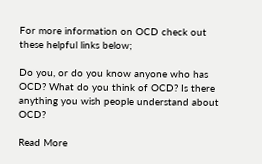For more information on OCD check out these helpful links below;

Do you, or do you know anyone who has OCD? What do you think of OCD? Is there anything you wish people understand about OCD?

Read More